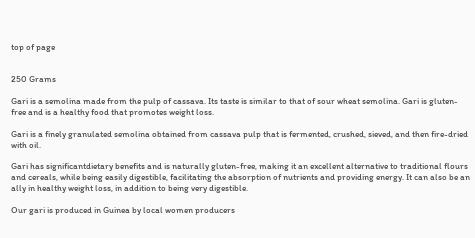top of page


250 Grams

Gari is a semolina made from the pulp of cassava. Its taste is similar to that of sour wheat semolina. Gari is gluten-free and is a healthy food that promotes weight loss.

Gari is a finely granulated semolina obtained from cassava pulp that is fermented, crushed, sieved, and then fire-dried with oil.

Gari has significantdietary benefits and is naturally gluten-free, making it an excellent alternative to traditional flours and cereals, while being easily digestible, facilitating the absorption of nutrients and providing energy. It can also be an ally in healthy weight loss, in addition to being very digestible.

Our gari is produced in Guinea by local women producers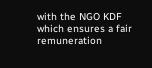with the NGO KDF which ensures a fair remuneration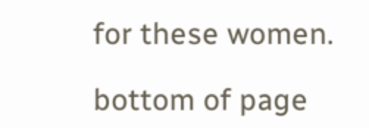for these women.

bottom of page